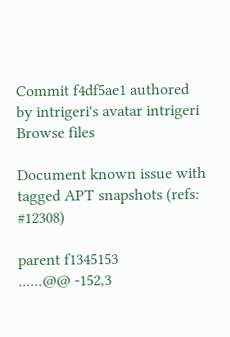Commit f4df5ae1 authored by intrigeri's avatar intrigeri
Browse files

Document known issue with tagged APT snapshots (refs: #12308)

parent f1345153
......@@ -152,3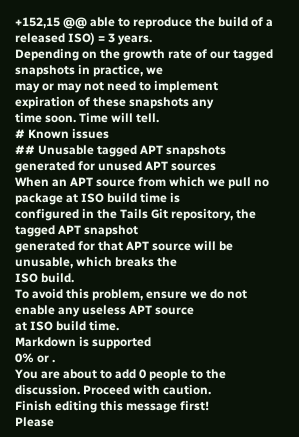+152,15 @@ able to reproduce the build of a released ISO) = 3 years.
Depending on the growth rate of our tagged snapshots in practice, we
may or may not need to implement expiration of these snapshots any
time soon. Time will tell.
# Known issues
## Unusable tagged APT snapshots generated for unused APT sources
When an APT source from which we pull no package at ISO build time is
configured in the Tails Git repository, the tagged APT snapshot
generated for that APT source will be unusable, which breaks the
ISO build.
To avoid this problem, ensure we do not enable any useless APT source
at ISO build time.
Markdown is supported
0% or .
You are about to add 0 people to the discussion. Proceed with caution.
Finish editing this message first!
Please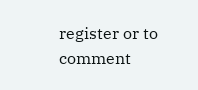register or to comment